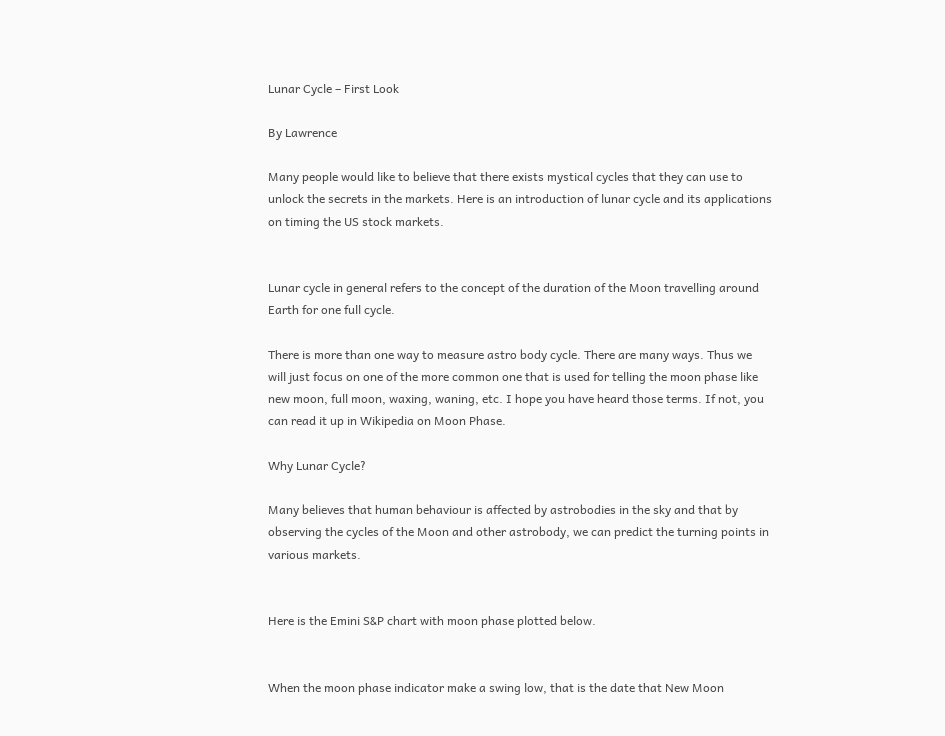Lunar Cycle – First Look

By Lawrence

Many people would like to believe that there exists mystical cycles that they can use to unlock the secrets in the markets. Here is an introduction of lunar cycle and its applications on timing the US stock markets.


Lunar cycle in general refers to the concept of the duration of the Moon travelling around Earth for one full cycle.

There is more than one way to measure astro body cycle. There are many ways. Thus we will just focus on one of the more common one that is used for telling the moon phase like new moon, full moon, waxing, waning, etc. I hope you have heard those terms. If not, you can read it up in Wikipedia on Moon Phase.

Why Lunar Cycle?

Many believes that human behaviour is affected by astrobodies in the sky and that by observing the cycles of the Moon and other astrobody, we can predict the turning points in various markets.


Here is the Emini S&P chart with moon phase plotted below.


When the moon phase indicator make a swing low, that is the date that New Moon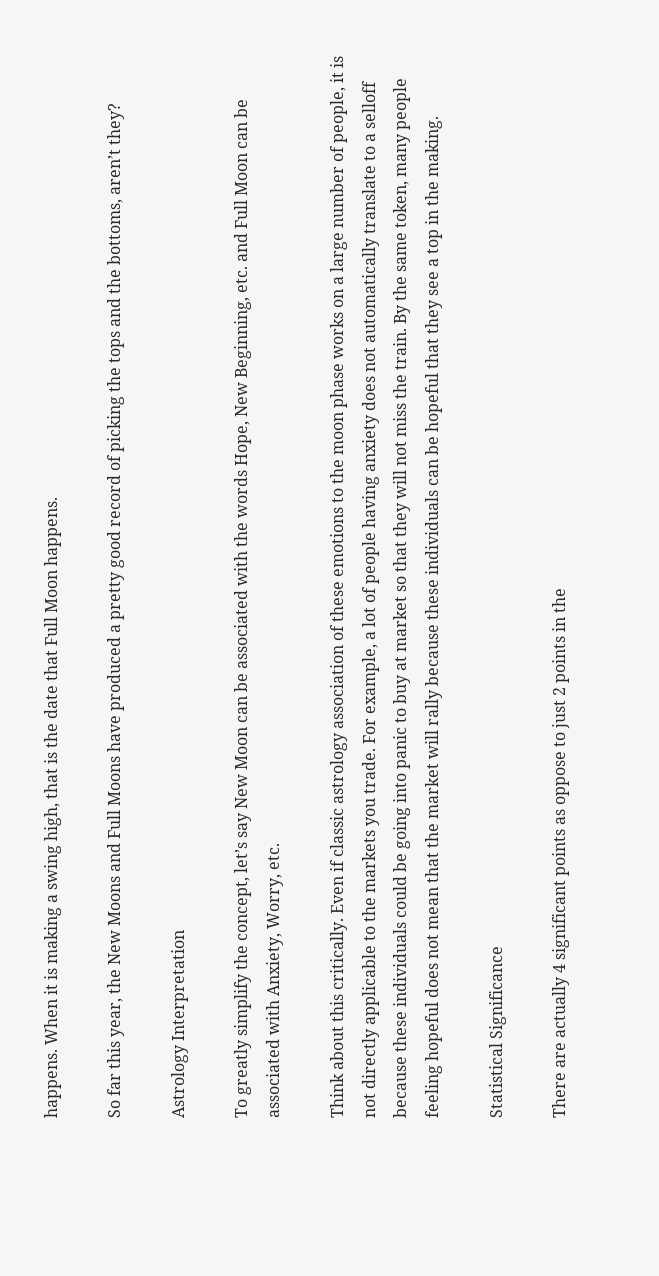happens. When it is making a swing high, that is the date that Full Moon happens.

So far this year, the New Moons and Full Moons have produced a pretty good record of picking the tops and the bottoms, aren’t they?

Astrology Interpretation

To greatly simplify the concept, let’s say New Moon can be associated with the words Hope, New Beginning, etc. and Full Moon can be associated with Anxiety, Worry, etc.

Think about this critically. Even if classic astrology association of these emotions to the moon phase works on a large number of people, it is not directly applicable to the markets you trade. For example, a lot of people having anxiety does not automatically translate to a selloff because these individuals could be going into panic to buy at market so that they will not miss the train. By the same token, many people feeling hopeful does not mean that the market will rally because these individuals can be hopeful that they see a top in the making.

Statistical Significance

There are actually 4 significant points as oppose to just 2 points in the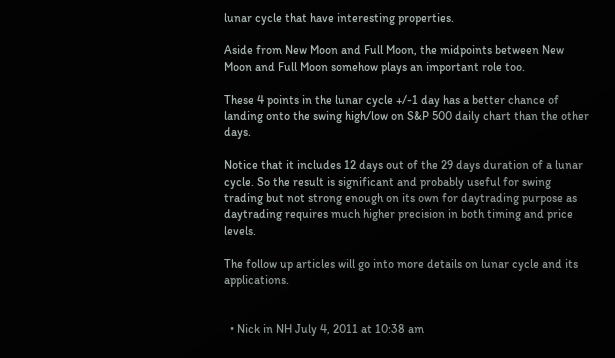lunar cycle that have interesting properties.

Aside from New Moon and Full Moon, the midpoints between New Moon and Full Moon somehow plays an important role too.

These 4 points in the lunar cycle +/-1 day has a better chance of landing onto the swing high/low on S&P 500 daily chart than the other days.

Notice that it includes 12 days out of the 29 days duration of a lunar cycle. So the result is significant and probably useful for swing trading but not strong enough on its own for daytrading purpose as daytrading requires much higher precision in both timing and price levels.

The follow up articles will go into more details on lunar cycle and its applications.


  • Nick in NH July 4, 2011 at 10:38 am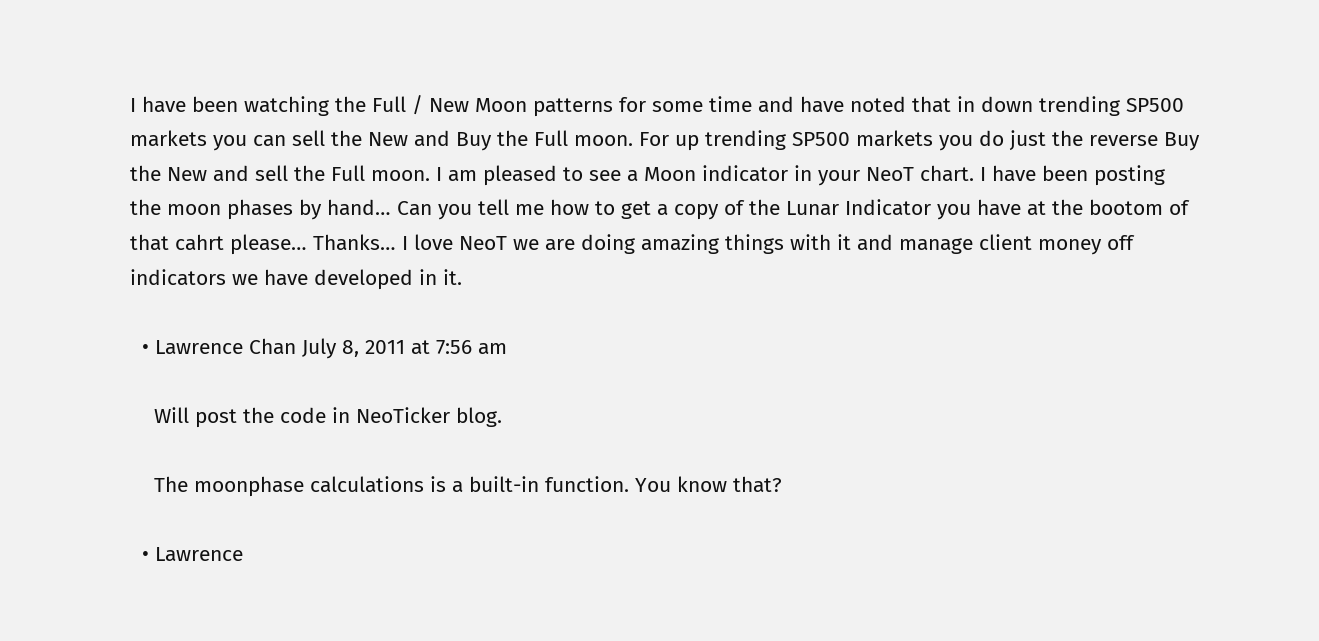I have been watching the Full / New Moon patterns for some time and have noted that in down trending SP500 markets you can sell the New and Buy the Full moon. For up trending SP500 markets you do just the reverse Buy the New and sell the Full moon. I am pleased to see a Moon indicator in your NeoT chart. I have been posting the moon phases by hand… Can you tell me how to get a copy of the Lunar Indicator you have at the bootom of that cahrt please… Thanks… I love NeoT we are doing amazing things with it and manage client money off indicators we have developed in it.

  • Lawrence Chan July 8, 2011 at 7:56 am

    Will post the code in NeoTicker blog.

    The moonphase calculations is a built-in function. You know that?

  • Lawrence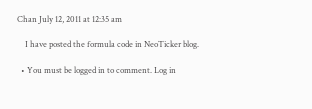Chan July 12, 2011 at 12:35 am

    I have posted the formula code in NeoTicker blog.

  • You must be logged in to comment. Log in